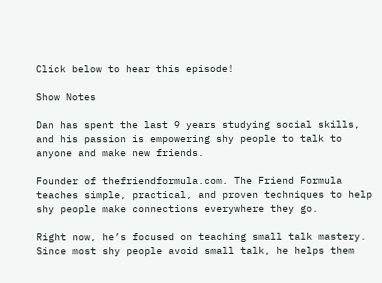Click below to hear this episode!

Show Notes

Dan has spent the last 9 years studying social skills, and his passion is empowering shy people to talk to anyone and make new friends.

Founder of thefriendformula.com. The Friend Formula teaches simple, practical, and proven techniques to help shy people make connections everywhere they go.

Right now, he’s focused on teaching small talk mastery. Since most shy people avoid small talk, he helps them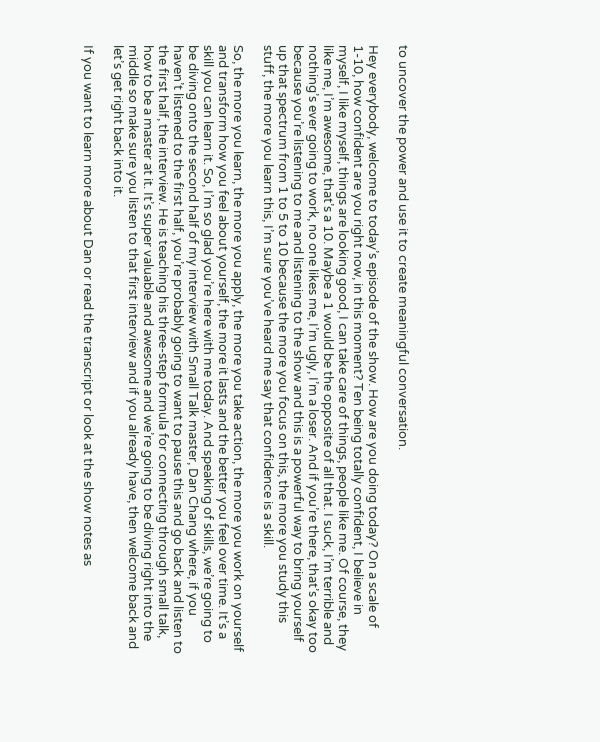to uncover the power and use it to create meaningful conversation.

Hey everybody, welcome to today’s episode of the show. How are you doing today? On a scale of 1-10, how confident are you right now, in this moment? Ten being totally confident, I believe in myself, I like myself, things are looking good, I can take care of things, people like me. Of course, they like me, I’m awesome, that’s a 10. Maybe a 1 would be the opposite of all that. I suck, I’m terrible and nothing’s ever going to work, no one likes me, I’m ugly, I’m a loser. And if you’re there, that’s okay too because you’re listening to me and listening to the show and this is a powerful way to bring yourself up that spectrum from 1 to 5 to 10 because the more you focus on this, the more you study this stuff, the more you learn this, I’m sure you’ve heard me say that confidence is a skill.

So, the more you learn, the more you apply, the more you take action, the more you work on yourself and transform how you feel about yourself, the more it lasts and the better you feel over time. It’s a skill you can learn it. So, I’m so glad you’re here with me today. And speaking of skills, we’re going to be diving onto the second half of my interview with Small Talk master, Dan Chang where, if you haven’t listened to the first half, you’re probably going to want to pause this and go back and listen to the first half, the interview. He is teaching his three-step formula for connecting through small talk, how to be a master at it. It’s super valuable and awesome and we’re going to be diving right into the middle so make sure you listen to that first interview and if you already have, then welcome back and let’s get right back into it.

If you want to learn more about Dan or read the transcript or look at the show notes as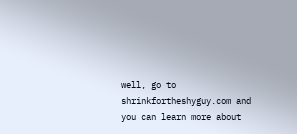well, go to shrinkfortheshyguy.com and you can learn more about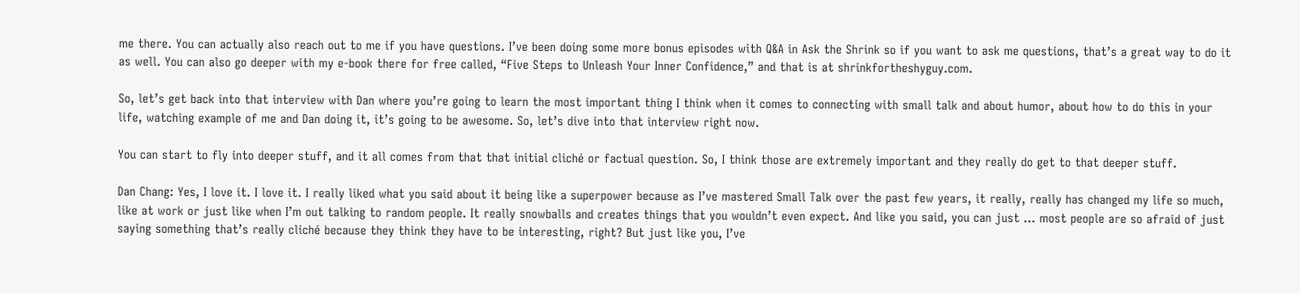me there. You can actually also reach out to me if you have questions. I’ve been doing some more bonus episodes with Q&A in Ask the Shrink so if you want to ask me questions, that’s a great way to do it as well. You can also go deeper with my e-book there for free called, “Five Steps to Unleash Your Inner Confidence,” and that is at shrinkfortheshyguy.com.

So, let’s get back into that interview with Dan where you’re going to learn the most important thing I think when it comes to connecting with small talk and about humor, about how to do this in your life, watching example of me and Dan doing it, it’s going to be awesome. So, let’s dive into that interview right now.

You can start to fly into deeper stuff, and it all comes from that that initial cliché or factual question. So, I think those are extremely important and they really do get to that deeper stuff.

Dan Chang: Yes, I love it. I love it. I really liked what you said about it being like a superpower because as I’ve mastered Small Talk over the past few years, it really, really has changed my life so much, like at work or just like when I’m out talking to random people. It really snowballs and creates things that you wouldn’t even expect. And like you said, you can just … most people are so afraid of just saying something that’s really cliché because they think they have to be interesting, right? But just like you, I’ve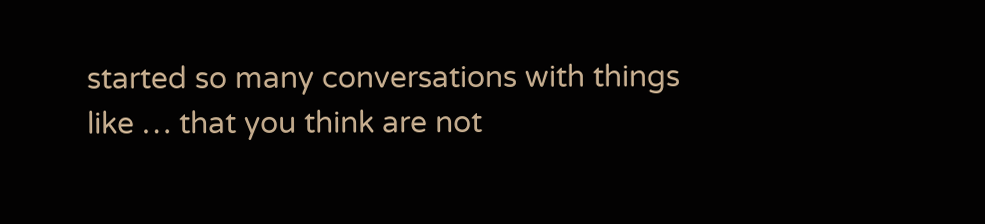started so many conversations with things like … that you think are not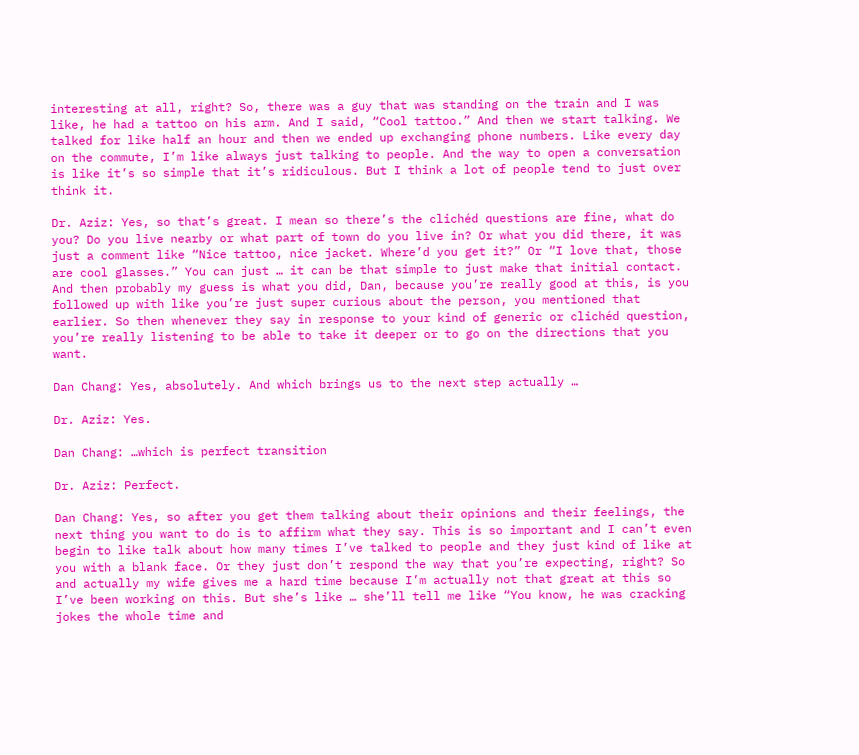interesting at all, right? So, there was a guy that was standing on the train and I was like, he had a tattoo on his arm. And I said, “Cool tattoo.” And then we start talking. We talked for like half an hour and then we ended up exchanging phone numbers. Like every day on the commute, I’m like always just talking to people. And the way to open a conversation is like it’s so simple that it’s ridiculous. But I think a lot of people tend to just over think it.

Dr. Aziz: Yes, so that’s great. I mean so there’s the clichéd questions are fine, what do you? Do you live nearby or what part of town do you live in? Or what you did there, it was just a comment like “Nice tattoo, nice jacket. Where’d you get it?” Or “I love that, those are cool glasses.” You can just … it can be that simple to just make that initial contact. And then probably my guess is what you did, Dan, because you’re really good at this, is you followed up with like you’re just super curious about the person, you mentioned that earlier. So then whenever they say in response to your kind of generic or clichéd question, you’re really listening to be able to take it deeper or to go on the directions that you want.

Dan Chang: Yes, absolutely. And which brings us to the next step actually …

Dr. Aziz: Yes.

Dan Chang: …which is perfect transition

Dr. Aziz: Perfect.

Dan Chang: Yes, so after you get them talking about their opinions and their feelings, the next thing you want to do is to affirm what they say. This is so important and I can’t even begin to like talk about how many times I’ve talked to people and they just kind of like at you with a blank face. Or they just don’t respond the way that you’re expecting, right? So and actually my wife gives me a hard time because I’m actually not that great at this so I’ve been working on this. But she’s like … she’ll tell me like “You know, he was cracking jokes the whole time and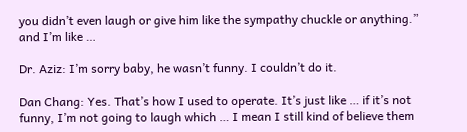you didn’t even laugh or give him like the sympathy chuckle or anything.” and I’m like …

Dr. Aziz: I’m sorry baby, he wasn’t funny. I couldn’t do it.

Dan Chang: Yes. That’s how I used to operate. It’s just like … if it’s not funny, I’m not going to laugh which … I mean I still kind of believe them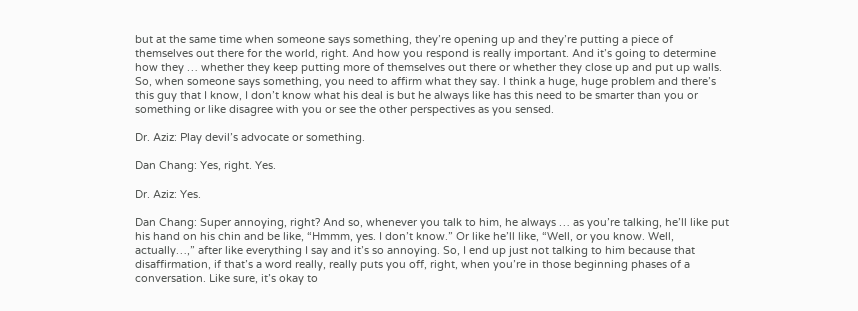but at the same time when someone says something, they’re opening up and they’re putting a piece of themselves out there for the world, right. And how you respond is really important. And it’s going to determine how they … whether they keep putting more of themselves out there or whether they close up and put up walls. So, when someone says something, you need to affirm what they say. I think a huge, huge problem and there’s this guy that I know, I don’t know what his deal is but he always like has this need to be smarter than you or something or like disagree with you or see the other perspectives as you sensed.

Dr. Aziz: Play devil’s advocate or something.

Dan Chang: Yes, right. Yes.

Dr. Aziz: Yes.

Dan Chang: Super annoying, right? And so, whenever you talk to him, he always … as you’re talking, he’ll like put his hand on his chin and be like, “Hmmm, yes. I don’t know.” Or like he’ll like, “Well, or you know. Well, actually…,” after like everything I say and it’s so annoying. So, I end up just not talking to him because that disaffirmation, if that’s a word really, really puts you off, right, when you’re in those beginning phases of a conversation. Like sure, it’s okay to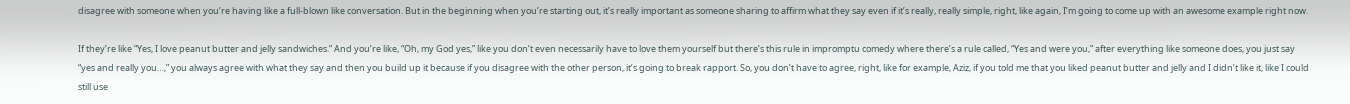disagree with someone when you’re having like a full-blown like conversation. But in the beginning when you’re starting out, it’s really important as someone sharing to affirm what they say even if it’s really, really simple, right, like again, I’m going to come up with an awesome example right now.

If they’re like “Yes, I love peanut butter and jelly sandwiches.” And you’re like, “Oh, my God yes,” like you don’t even necessarily have to love them yourself but there’s this rule in impromptu comedy where there’s a rule called, “Yes and were you,” after everything like someone does, you just say “yes and really you…,” you always agree with what they say and then you build up it because if you disagree with the other person, it’s going to break rapport. So, you don’t have to agree, right, like for example, Aziz, if you told me that you liked peanut butter and jelly and I didn’t like it, like I could still use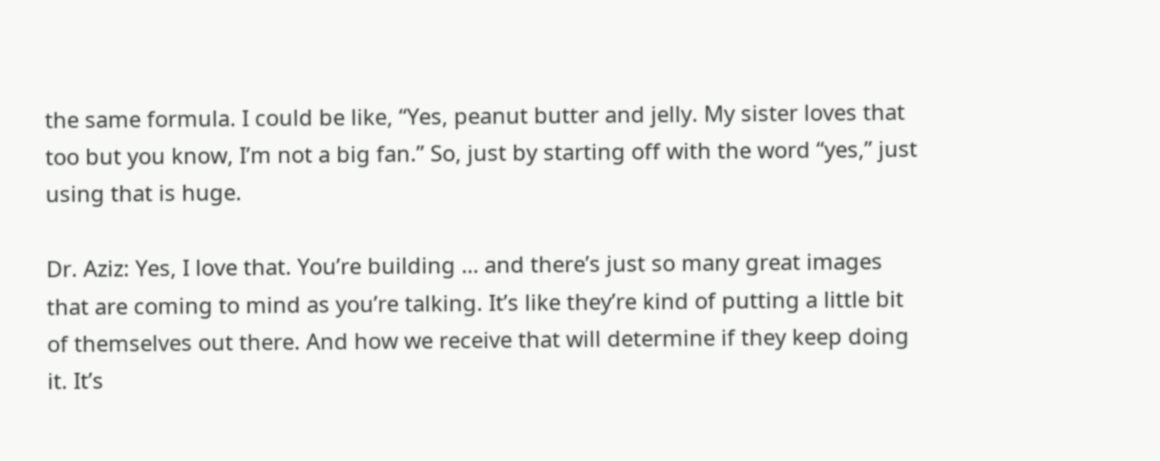the same formula. I could be like, “Yes, peanut butter and jelly. My sister loves that too but you know, I’m not a big fan.” So, just by starting off with the word “yes,” just using that is huge.

Dr. Aziz: Yes, I love that. You’re building … and there’s just so many great images that are coming to mind as you’re talking. It’s like they’re kind of putting a little bit of themselves out there. And how we receive that will determine if they keep doing it. It’s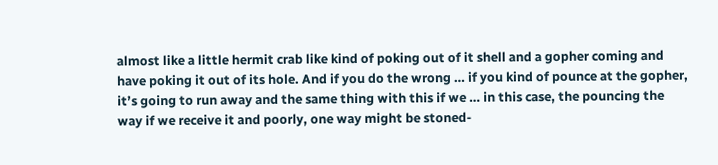almost like a little hermit crab like kind of poking out of it shell and a gopher coming and have poking it out of its hole. And if you do the wrong … if you kind of pounce at the gopher, it’s going to run away and the same thing with this if we … in this case, the pouncing the way if we receive it and poorly, one way might be stoned-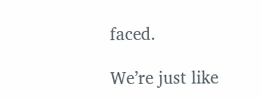faced.

We’re just like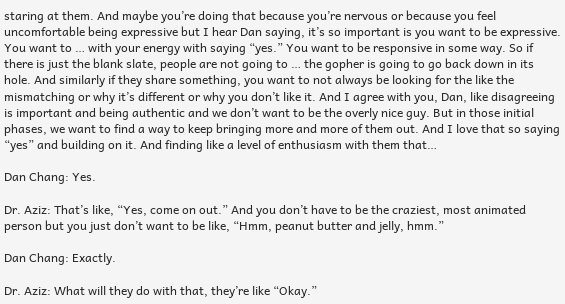staring at them. And maybe you’re doing that because you’re nervous or because you feel uncomfortable being expressive but I hear Dan saying, it’s so important is you want to be expressive. You want to … with your energy with saying “yes.” You want to be responsive in some way. So if there is just the blank slate, people are not going to … the gopher is going to go back down in its hole. And similarly if they share something, you want to not always be looking for the like the mismatching or why it’s different or why you don’t like it. And I agree with you, Dan, like disagreeing is important and being authentic and we don’t want to be the overly nice guy. But in those initial phases, we want to find a way to keep bringing more and more of them out. And I love that so saying “yes” and building on it. And finding like a level of enthusiasm with them that…

Dan Chang: Yes.

Dr. Aziz: That’s like, “Yes, come on out.” And you don’t have to be the craziest, most animated person but you just don’t want to be like, “Hmm, peanut butter and jelly, hmm.”

Dan Chang: Exactly.

Dr. Aziz: What will they do with that, they’re like “Okay.”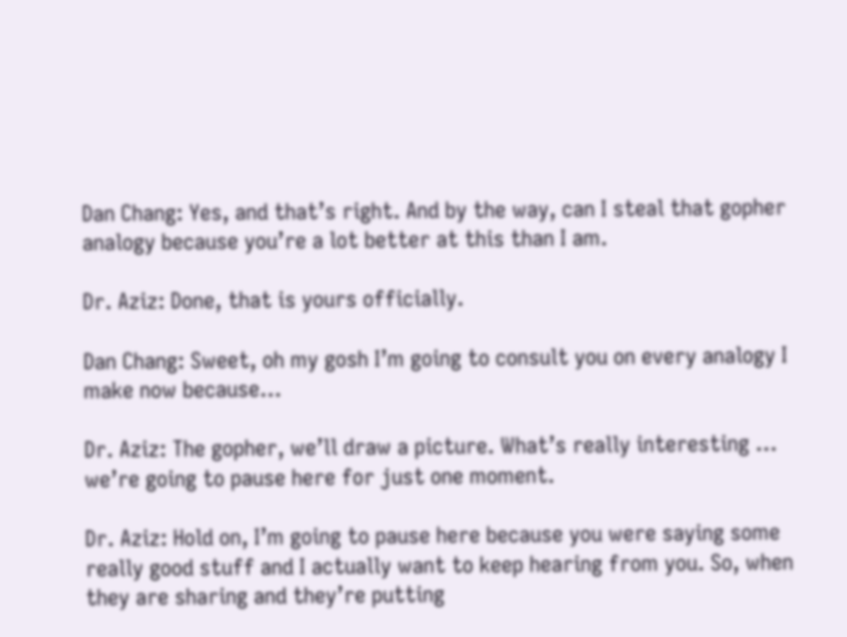Dan Chang: Yes, and that’s right. And by the way, can I steal that gopher analogy because you’re a lot better at this than I am.

Dr. Aziz: Done, that is yours officially.

Dan Chang: Sweet, oh my gosh I’m going to consult you on every analogy I make now because…

Dr. Aziz: The gopher, we’ll draw a picture. What’s really interesting … we’re going to pause here for just one moment.

Dr. Aziz: Hold on, I’m going to pause here because you were saying some really good stuff and I actually want to keep hearing from you. So, when they are sharing and they’re putting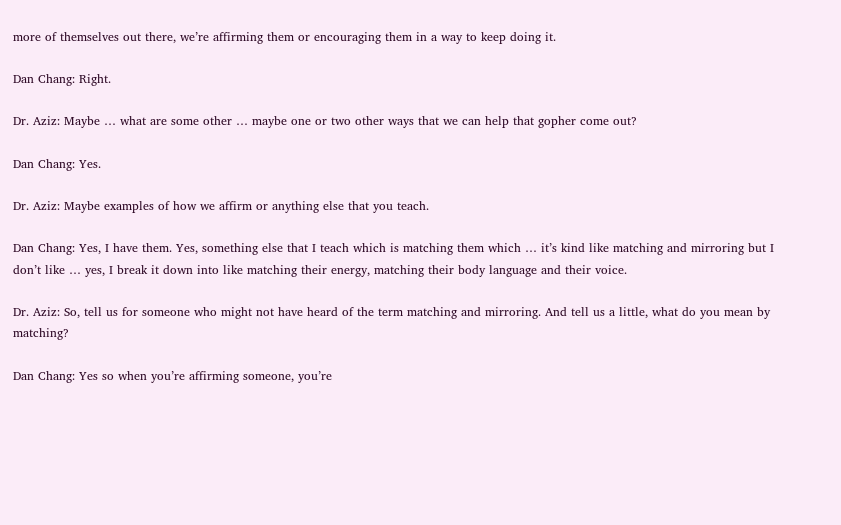more of themselves out there, we’re affirming them or encouraging them in a way to keep doing it.

Dan Chang: Right.

Dr. Aziz: Maybe … what are some other … maybe one or two other ways that we can help that gopher come out?

Dan Chang: Yes.

Dr. Aziz: Maybe examples of how we affirm or anything else that you teach.

Dan Chang: Yes, I have them. Yes, something else that I teach which is matching them which … it’s kind like matching and mirroring but I don’t like … yes, I break it down into like matching their energy, matching their body language and their voice.

Dr. Aziz: So, tell us for someone who might not have heard of the term matching and mirroring. And tell us a little, what do you mean by matching?

Dan Chang: Yes so when you’re affirming someone, you’re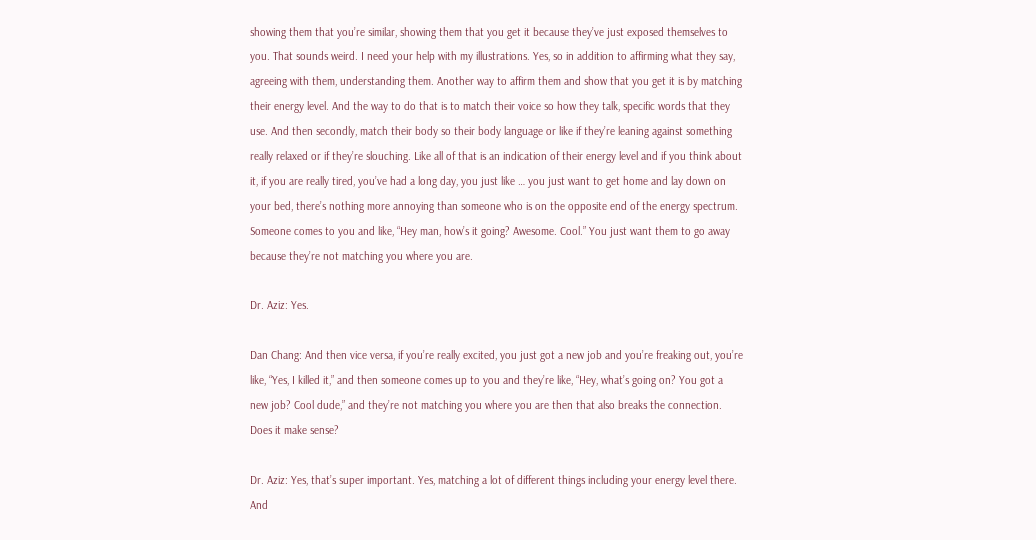showing them that you’re similar, showing them that you get it because they’ve just exposed themselves to you. That sounds weird. I need your help with my illustrations. Yes, so in addition to affirming what they say, agreeing with them, understanding them. Another way to affirm them and show that you get it is by matching their energy level. And the way to do that is to match their voice so how they talk, specific words that they use. And then secondly, match their body so their body language or like if they’re leaning against something really relaxed or if they’re slouching. Like all of that is an indication of their energy level and if you think about it, if you are really tired, you’ve had a long day, you just like … you just want to get home and lay down on your bed, there’s nothing more annoying than someone who is on the opposite end of the energy spectrum. Someone comes to you and like, “Hey man, how’s it going? Awesome. Cool.” You just want them to go away because they’re not matching you where you are.

Dr. Aziz: Yes.

Dan Chang: And then vice versa, if you’re really excited, you just got a new job and you’re freaking out, you’re like, “Yes, I killed it,” and then someone comes up to you and they’re like, “Hey, what’s going on? You got a new job? Cool dude,” and they’re not matching you where you are then that also breaks the connection. Does it make sense?

Dr. Aziz: Yes, that’s super important. Yes, matching a lot of different things including your energy level there. And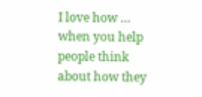I love how … when you help people think about how they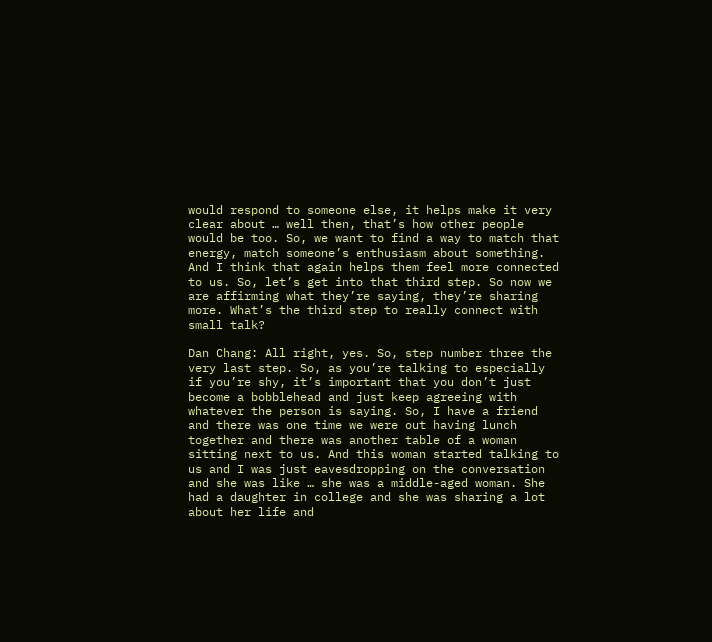would respond to someone else, it helps make it very clear about … well then, that’s how other people would be too. So, we want to find a way to match that energy, match someone’s enthusiasm about something. And I think that again helps them feel more connected to us. So, let’s get into that third step. So now we are affirming what they’re saying, they’re sharing more. What’s the third step to really connect with small talk?

Dan Chang: All right, yes. So, step number three the very last step. So, as you’re talking to especially if you’re shy, it’s important that you don’t just become a bobblehead and just keep agreeing with whatever the person is saying. So, I have a friend and there was one time we were out having lunch together and there was another table of a woman sitting next to us. And this woman started talking to us and I was just eavesdropping on the conversation and she was like … she was a middle-aged woman. She had a daughter in college and she was sharing a lot about her life and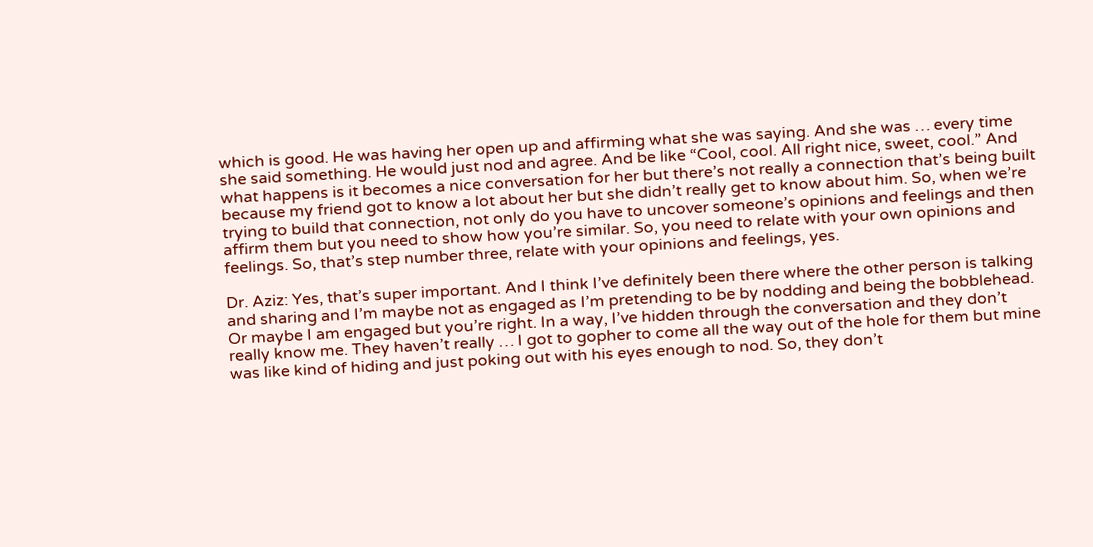which is good. He was having her open up and affirming what she was saying. And she was … every time she said something. He would just nod and agree. And be like “Cool, cool. All right nice, sweet, cool.” And what happens is it becomes a nice conversation for her but there’s not really a connection that’s being built because my friend got to know a lot about her but she didn’t really get to know about him. So, when we’re trying to build that connection, not only do you have to uncover someone’s opinions and feelings and then affirm them but you need to show how you’re similar. So, you need to relate with your own opinions and feelings. So, that’s step number three, relate with your opinions and feelings, yes.

Dr. Aziz: Yes, that’s super important. And I think I’ve definitely been there where the other person is talking and sharing and I’m maybe not as engaged as I’m pretending to be by nodding and being the bobblehead. Or maybe I am engaged but you’re right. In a way, I’ve hidden through the conversation and they don’t really know me. They haven’t really … I got to gopher to come all the way out of the hole for them but mine was like kind of hiding and just poking out with his eyes enough to nod. So, they don’t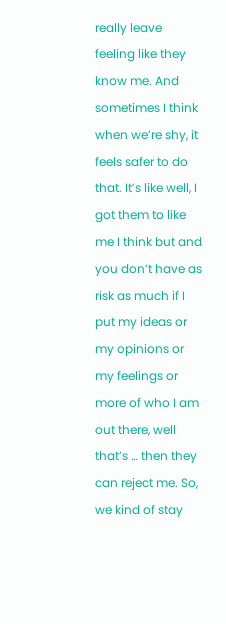really leave feeling like they know me. And sometimes I think when we’re shy, it feels safer to do that. It’s like well, I got them to like me I think but and you don’t have as risk as much if I put my ideas or my opinions or my feelings or more of who I am out there, well that’s … then they can reject me. So, we kind of stay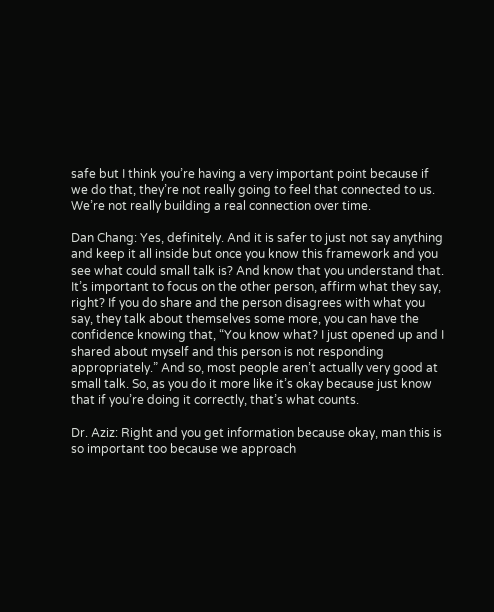safe but I think you’re having a very important point because if we do that, they’re not really going to feel that connected to us. We’re not really building a real connection over time.

Dan Chang: Yes, definitely. And it is safer to just not say anything and keep it all inside but once you know this framework and you see what could small talk is? And know that you understand that. It’s important to focus on the other person, affirm what they say, right? If you do share and the person disagrees with what you say, they talk about themselves some more, you can have the confidence knowing that, “You know what? I just opened up and I shared about myself and this person is not responding appropriately.” And so, most people aren’t actually very good at small talk. So, as you do it more like it’s okay because just know that if you’re doing it correctly, that’s what counts.

Dr. Aziz: Right and you get information because okay, man this is so important too because we approach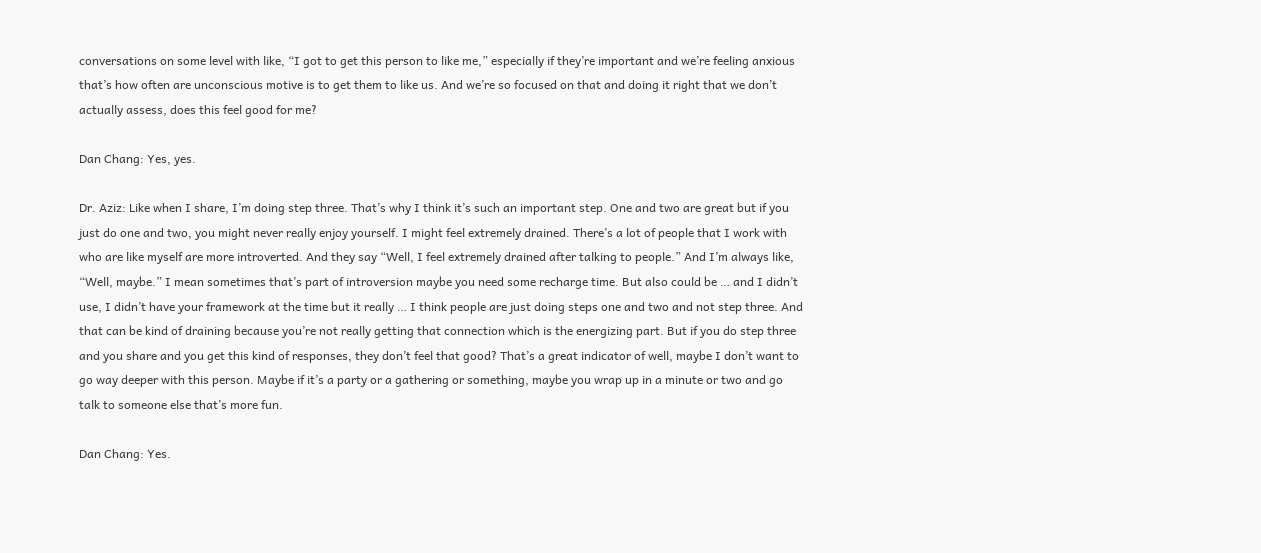conversations on some level with like, “I got to get this person to like me,” especially if they’re important and we’re feeling anxious that’s how often are unconscious motive is to get them to like us. And we’re so focused on that and doing it right that we don’t actually assess, does this feel good for me?

Dan Chang: Yes, yes.

Dr. Aziz: Like when I share, I’m doing step three. That’s why I think it’s such an important step. One and two are great but if you just do one and two, you might never really enjoy yourself. I might feel extremely drained. There’s a lot of people that I work with who are like myself are more introverted. And they say “Well, I feel extremely drained after talking to people.” And I’m always like, “Well, maybe.” I mean sometimes that’s part of introversion maybe you need some recharge time. But also could be … and I didn’t use, I didn’t have your framework at the time but it really … I think people are just doing steps one and two and not step three. And that can be kind of draining because you’re not really getting that connection which is the energizing part. But if you do step three and you share and you get this kind of responses, they don’t feel that good? That’s a great indicator of well, maybe I don’t want to go way deeper with this person. Maybe if it’s a party or a gathering or something, maybe you wrap up in a minute or two and go talk to someone else that’s more fun.

Dan Chang: Yes.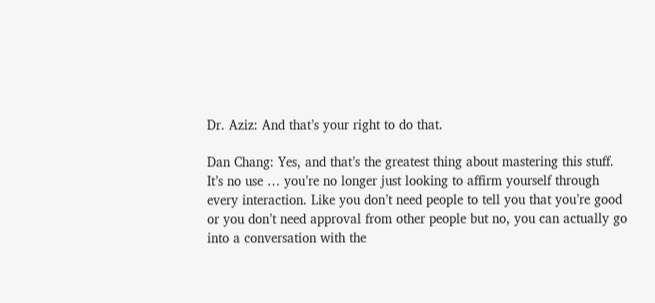Dr. Aziz: And that’s your right to do that.

Dan Chang: Yes, and that’s the greatest thing about mastering this stuff. It’s no use … you’re no longer just looking to affirm yourself through every interaction. Like you don’t need people to tell you that you’re good or you don’t need approval from other people but no, you can actually go into a conversation with the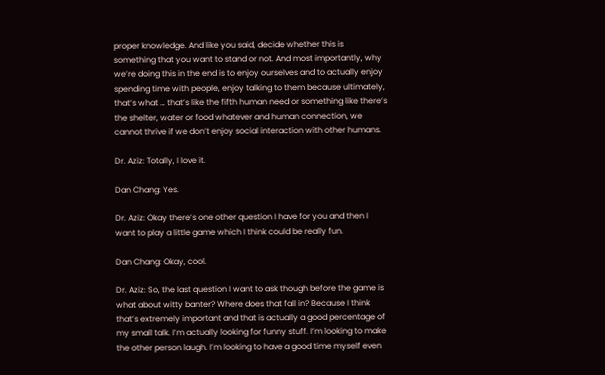proper knowledge. And like you said, decide whether this is something that you want to stand or not. And most importantly, why we’re doing this in the end is to enjoy ourselves and to actually enjoy spending time with people, enjoy talking to them because ultimately, that’s what … that’s like the fifth human need or something like there’s the shelter, water or food whatever and human connection, we cannot thrive if we don’t enjoy social interaction with other humans.

Dr. Aziz: Totally, I love it.

Dan Chang: Yes.

Dr. Aziz: Okay there’s one other question I have for you and then I want to play a little game which I think could be really fun.

Dan Chang: Okay, cool.

Dr. Aziz: So, the last question I want to ask though before the game is what about witty banter? Where does that fall in? Because I think that’s extremely important and that is actually a good percentage of my small talk. I’m actually looking for funny stuff. I’m looking to make the other person laugh. I’m looking to have a good time myself even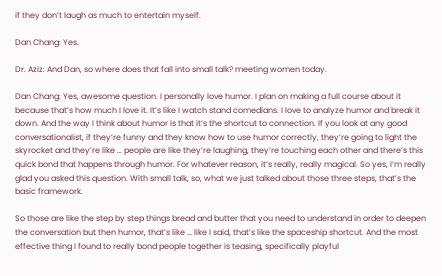if they don’t laugh as much to entertain myself.

Dan Chang: Yes.

Dr. Aziz: And Dan, so where does that fall into small talk? meeting women today.

Dan Chang: Yes, awesome question. I personally love humor. I plan on making a full course about it because that’s how much I love it. It’s like I watch stand comedians. I love to analyze humor and break it down. And the way I think about humor is that it’s the shortcut to connection. If you look at any good conversationalist, if they’re funny and they know how to use humor correctly, they’re going to light the skyrocket and they’re like … people are like they’re laughing, they’re touching each other and there’s this quick bond that happens through humor. For whatever reason, it’s really, really magical. So yes, I’m really glad you asked this question. With small talk, so, what we just talked about those three steps, that’s the basic framework.

So those are like the step by step things bread and butter that you need to understand in order to deepen the conversation but then humor, that’s like … like I said, that’s like the spaceship shortcut. And the most effective thing I found to really bond people together is teasing, specifically playful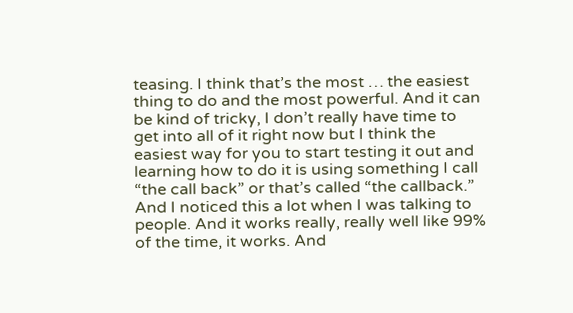teasing. I think that’s the most … the easiest thing to do and the most powerful. And it can be kind of tricky, I don’t really have time to get into all of it right now but I think the easiest way for you to start testing it out and learning how to do it is using something I call “the call back” or that’s called “the callback.” And I noticed this a lot when I was talking to people. And it works really, really well like 99% of the time, it works. And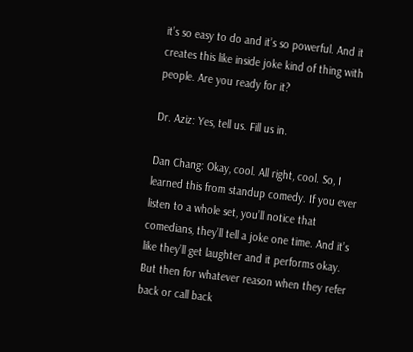it’s so easy to do and it’s so powerful. And it creates this like inside joke kind of thing with people. Are you ready for it?

Dr. Aziz: Yes, tell us. Fill us in.

Dan Chang: Okay, cool. All right, cool. So, I learned this from standup comedy. If you ever listen to a whole set, you’ll notice that comedians, they’ll tell a joke one time. And it’s like they’ll get laughter and it performs okay. But then for whatever reason when they refer back or call back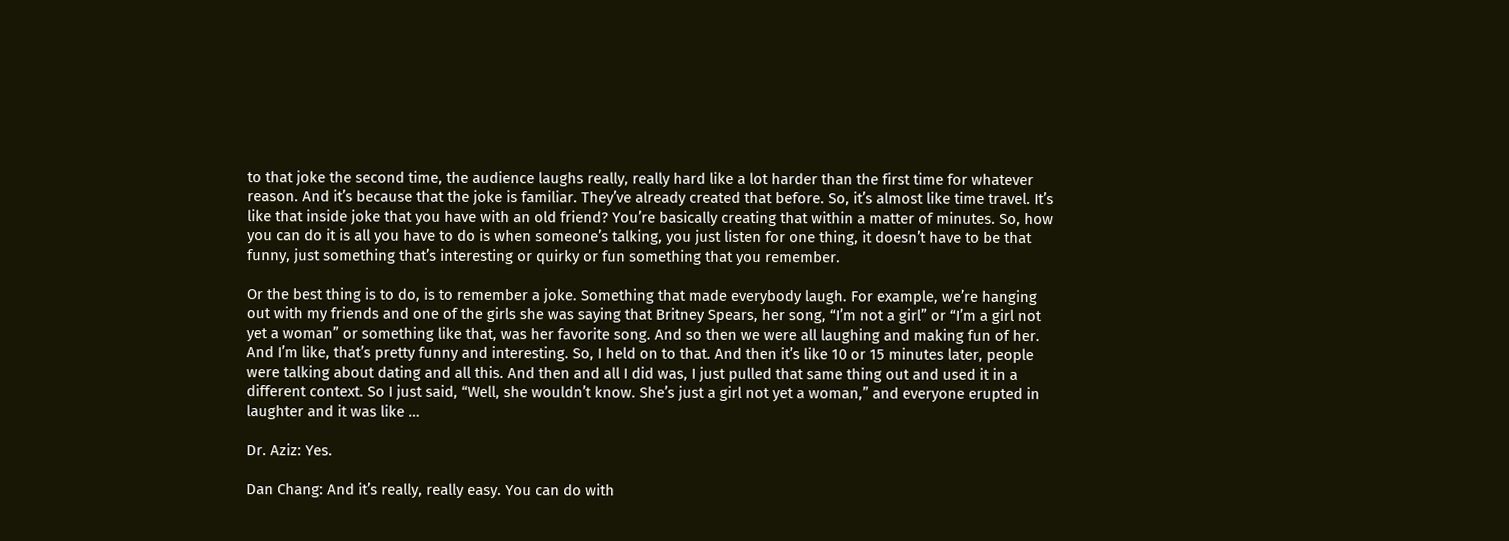to that joke the second time, the audience laughs really, really hard like a lot harder than the first time for whatever reason. And it’s because that the joke is familiar. They’ve already created that before. So, it’s almost like time travel. It’s like that inside joke that you have with an old friend? You’re basically creating that within a matter of minutes. So, how you can do it is all you have to do is when someone’s talking, you just listen for one thing, it doesn’t have to be that funny, just something that’s interesting or quirky or fun something that you remember.

Or the best thing is to do, is to remember a joke. Something that made everybody laugh. For example, we’re hanging out with my friends and one of the girls she was saying that Britney Spears, her song, “I’m not a girl” or “I’m a girl not yet a woman” or something like that, was her favorite song. And so then we were all laughing and making fun of her. And I’m like, that’s pretty funny and interesting. So, I held on to that. And then it’s like 10 or 15 minutes later, people were talking about dating and all this. And then and all I did was, I just pulled that same thing out and used it in a different context. So I just said, “Well, she wouldn’t know. She’s just a girl not yet a woman,” and everyone erupted in laughter and it was like …

Dr. Aziz: Yes.

Dan Chang: And it’s really, really easy. You can do with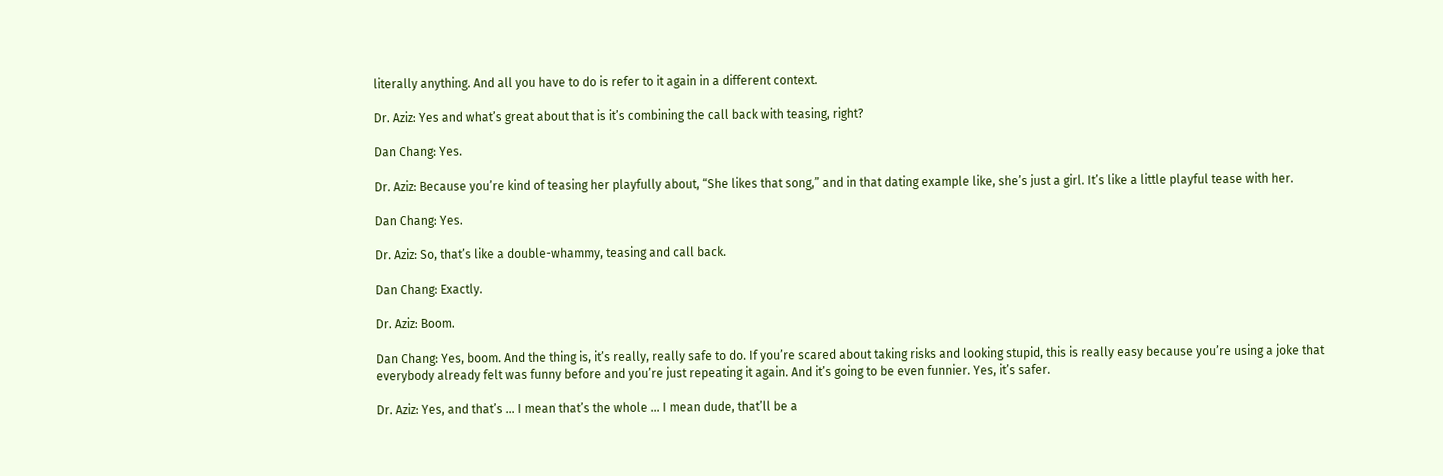literally anything. And all you have to do is refer to it again in a different context.

Dr. Aziz: Yes and what’s great about that is it’s combining the call back with teasing, right?

Dan Chang: Yes.

Dr. Aziz: Because you’re kind of teasing her playfully about, “She likes that song,” and in that dating example like, she’s just a girl. It’s like a little playful tease with her.

Dan Chang: Yes.

Dr. Aziz: So, that’s like a double-whammy, teasing and call back.

Dan Chang: Exactly.

Dr. Aziz: Boom.

Dan Chang: Yes, boom. And the thing is, it’s really, really safe to do. If you’re scared about taking risks and looking stupid, this is really easy because you’re using a joke that everybody already felt was funny before and you’re just repeating it again. And it’s going to be even funnier. Yes, it’s safer.

Dr. Aziz: Yes, and that’s … I mean that’s the whole … I mean dude, that’ll be a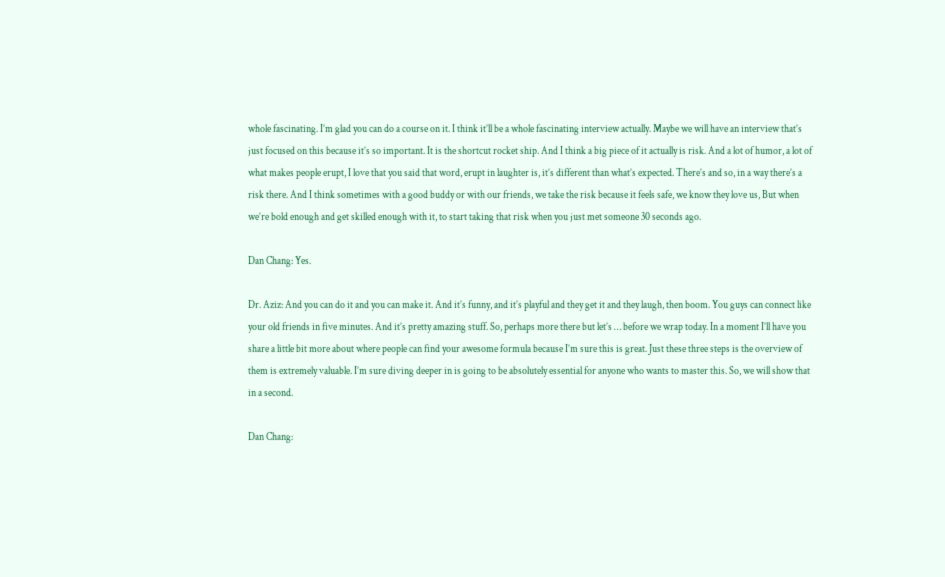whole fascinating. I’m glad you can do a course on it. I think it’ll be a whole fascinating interview actually. Maybe we will have an interview that’s just focused on this because it’s so important. It is the shortcut rocket ship. And I think a big piece of it actually is risk. And a lot of humor, a lot of what makes people erupt, I love that you said that word, erupt in laughter is, it’s different than what’s expected. There’s and so, in a way there’s a risk there. And I think sometimes with a good buddy or with our friends, we take the risk because it feels safe, we know they love us, But when we’re bold enough and get skilled enough with it, to start taking that risk when you just met someone 30 seconds ago.

Dan Chang: Yes.

Dr. Aziz: And you can do it and you can make it. And it’s funny, and it’s playful and they get it and they laugh, then boom. You guys can connect like your old friends in five minutes. And it’s pretty amazing stuff. So, perhaps more there but let’s … before we wrap today. In a moment I’ll have you share a little bit more about where people can find your awesome formula because I’m sure this is great. Just these three steps is the overview of them is extremely valuable. I’m sure diving deeper in is going to be absolutely essential for anyone who wants to master this. So, we will show that in a second.

Dan Chang: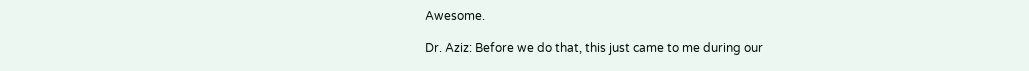Awesome.

Dr. Aziz: Before we do that, this just came to me during our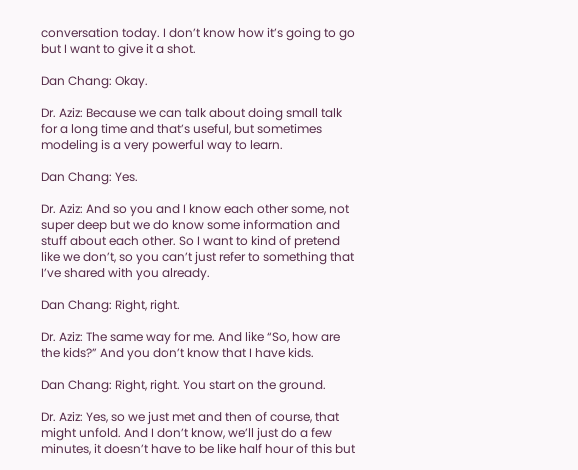conversation today. I don’t know how it’s going to go but I want to give it a shot.

Dan Chang: Okay.

Dr. Aziz: Because we can talk about doing small talk for a long time and that’s useful, but sometimes modeling is a very powerful way to learn.

Dan Chang: Yes.

Dr. Aziz: And so you and I know each other some, not super deep but we do know some information and stuff about each other. So I want to kind of pretend like we don’t, so you can’t just refer to something that I’ve shared with you already.

Dan Chang: Right, right.

Dr. Aziz: The same way for me. And like “So, how are the kids?” And you don’t know that I have kids.

Dan Chang: Right, right. You start on the ground.

Dr. Aziz: Yes, so we just met and then of course, that might unfold. And I don’t know, we’ll just do a few minutes, it doesn’t have to be like half hour of this but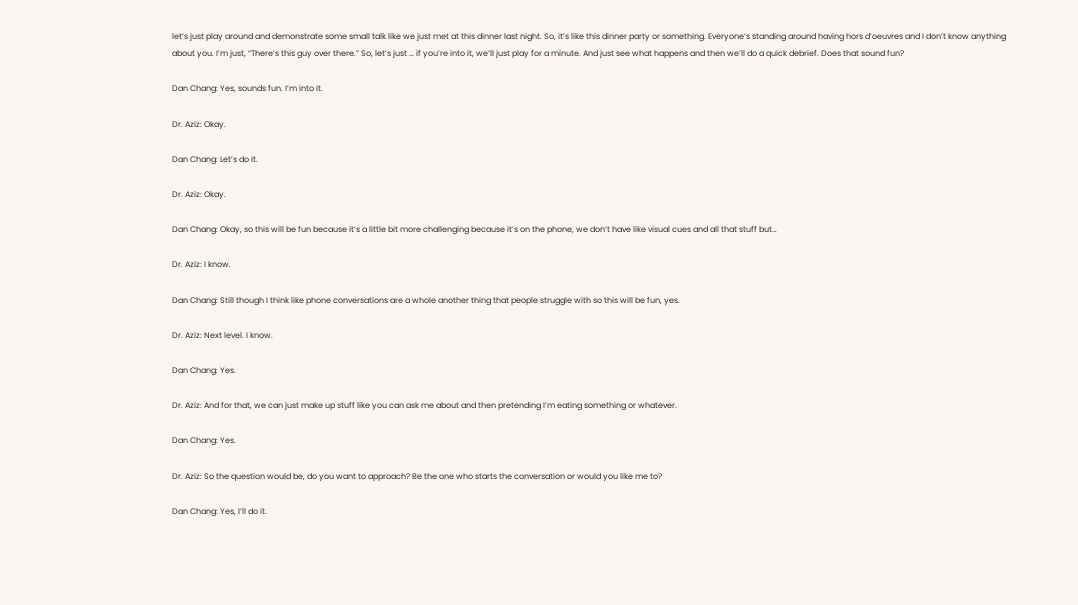let’s just play around and demonstrate some small talk like we just met at this dinner last night. So, it’s like this dinner party or something. Everyone’s standing around having hors d’oeuvres and I don’t know anything about you. I’m just, “There’s this guy over there.” So, let’s just … if you’re into it, we’ll just play for a minute. And just see what happens and then we’ll do a quick debrief. Does that sound fun?

Dan Chang: Yes, sounds fun. I’m into it.

Dr. Aziz: Okay.

Dan Chang: Let’s do it.

Dr. Aziz: Okay.

Dan Chang: Okay, so this will be fun because it’s a little bit more challenging because it’s on the phone, we don’t have like visual cues and all that stuff but…

Dr. Aziz: I know.

Dan Chang: Still though I think like phone conversations are a whole another thing that people struggle with so this will be fun, yes.

Dr. Aziz: Next level. I know.

Dan Chang: Yes.

Dr. Aziz: And for that, we can just make up stuff like you can ask me about and then pretending I’m eating something or whatever.

Dan Chang: Yes.

Dr. Aziz: So the question would be, do you want to approach? Be the one who starts the conversation or would you like me to?

Dan Chang: Yes, I’ll do it.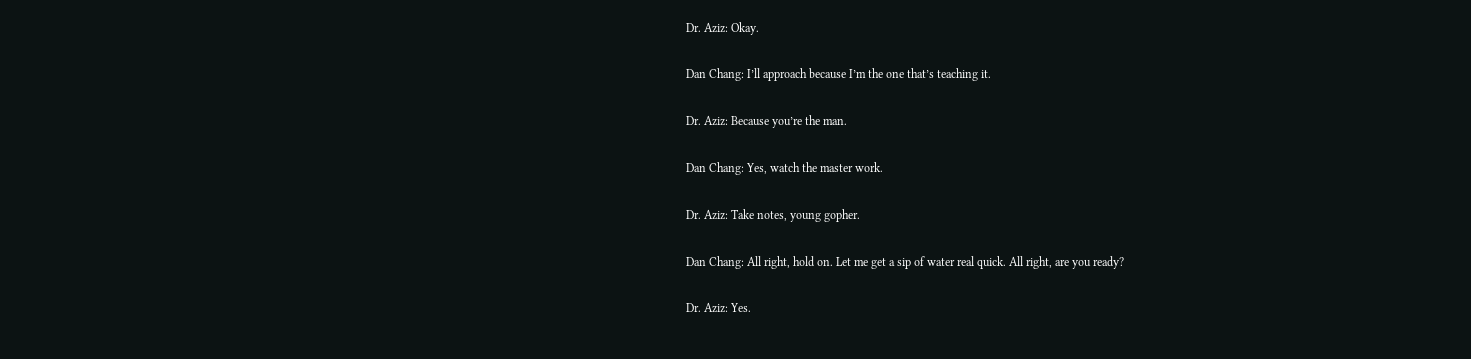Dr. Aziz: Okay.

Dan Chang: I’ll approach because I’m the one that’s teaching it.

Dr. Aziz: Because you’re the man.

Dan Chang: Yes, watch the master work.

Dr. Aziz: Take notes, young gopher.

Dan Chang: All right, hold on. Let me get a sip of water real quick. All right, are you ready?

Dr. Aziz: Yes.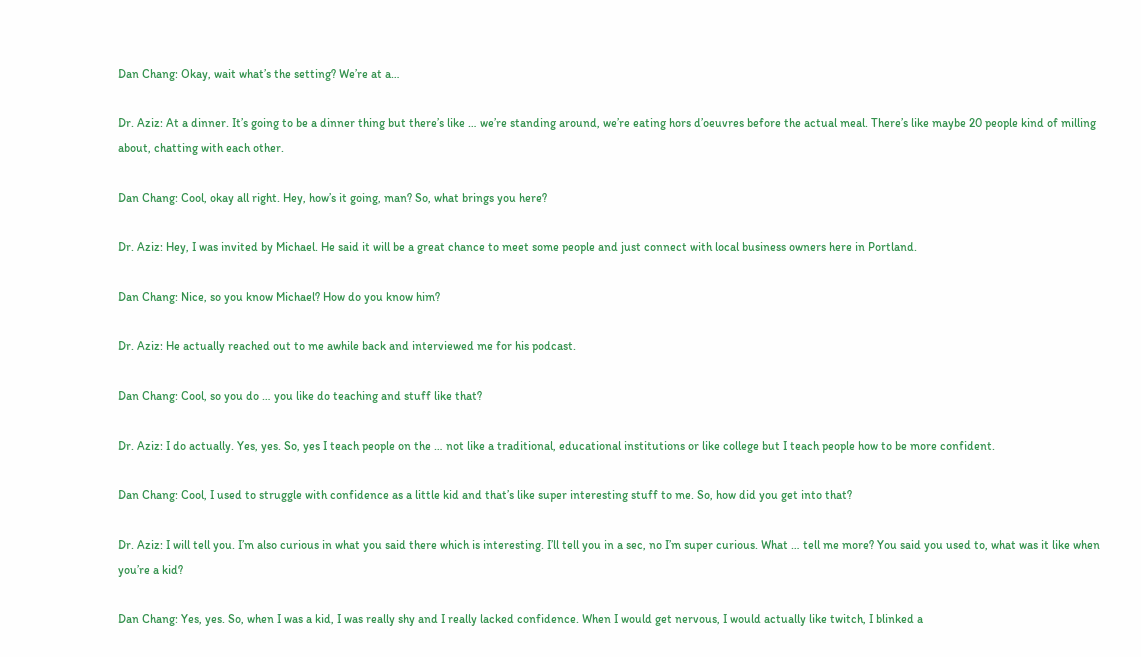Dan Chang: Okay, wait what’s the setting? We’re at a…

Dr. Aziz: At a dinner. It’s going to be a dinner thing but there’s like … we’re standing around, we’re eating hors d’oeuvres before the actual meal. There’s like maybe 20 people kind of milling about, chatting with each other.

Dan Chang: Cool, okay all right. Hey, how’s it going, man? So, what brings you here?

Dr. Aziz: Hey, I was invited by Michael. He said it will be a great chance to meet some people and just connect with local business owners here in Portland.

Dan Chang: Nice, so you know Michael? How do you know him?

Dr. Aziz: He actually reached out to me awhile back and interviewed me for his podcast.

Dan Chang: Cool, so you do … you like do teaching and stuff like that?

Dr. Aziz: I do actually. Yes, yes. So, yes I teach people on the … not like a traditional, educational institutions or like college but I teach people how to be more confident.

Dan Chang: Cool, I used to struggle with confidence as a little kid and that’s like super interesting stuff to me. So, how did you get into that?

Dr. Aziz: I will tell you. I’m also curious in what you said there which is interesting. I’ll tell you in a sec, no I’m super curious. What … tell me more? You said you used to, what was it like when you’re a kid?

Dan Chang: Yes, yes. So, when I was a kid, I was really shy and I really lacked confidence. When I would get nervous, I would actually like twitch, I blinked a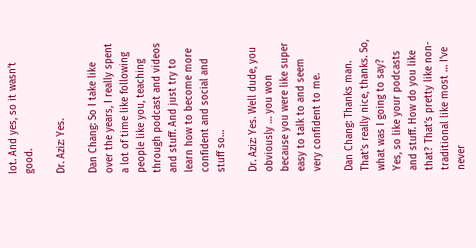lot. And yes, so it wasn’t good.

Dr. Aziz: Yes.

Dan Chang: So I take like over the years, I really spent a lot of time like following people like you, teaching through podcast and videos and stuff. And just try to learn how to become more confident and social and stuff so…

Dr. Aziz: Yes. Well dude, you obviously … you won because you were like super easy to talk to and seem very confident to me.

Dan Chang: Thanks man. That’s really nice, thanks. So, what was I going to say? Yes, so like your podcasts and stuff. How do you like that? That’s pretty like non-traditional like most … I’ve never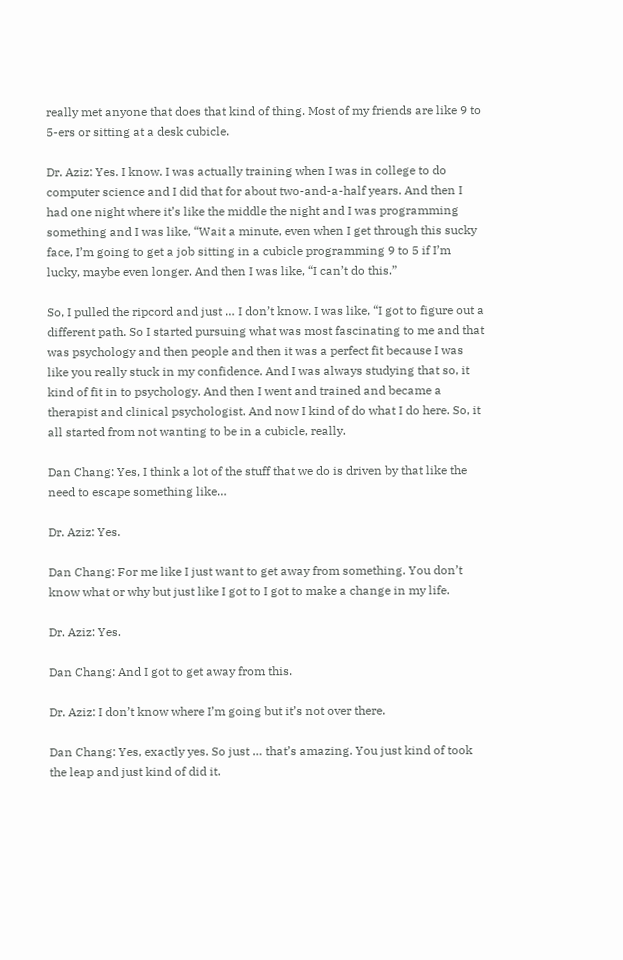really met anyone that does that kind of thing. Most of my friends are like 9 to 5-ers or sitting at a desk cubicle.

Dr. Aziz: Yes. I know. I was actually training when I was in college to do computer science and I did that for about two-and-a-half years. And then I had one night where it’s like the middle the night and I was programming something and I was like, “Wait a minute, even when I get through this sucky face, I’m going to get a job sitting in a cubicle programming 9 to 5 if I’m lucky, maybe even longer. And then I was like, “I can’t do this.”

So, I pulled the ripcord and just … I don’t know. I was like, “I got to figure out a different path. So I started pursuing what was most fascinating to me and that was psychology and then people and then it was a perfect fit because I was like you really stuck in my confidence. And I was always studying that so, it kind of fit in to psychology. And then I went and trained and became a therapist and clinical psychologist. And now I kind of do what I do here. So, it all started from not wanting to be in a cubicle, really.

Dan Chang: Yes, I think a lot of the stuff that we do is driven by that like the need to escape something like…

Dr. Aziz: Yes.

Dan Chang: For me like I just want to get away from something. You don’t know what or why but just like I got to I got to make a change in my life.

Dr. Aziz: Yes.

Dan Chang: And I got to get away from this.

Dr. Aziz: I don’t know where I’m going but it’s not over there.

Dan Chang: Yes, exactly yes. So just … that’s amazing. You just kind of took the leap and just kind of did it.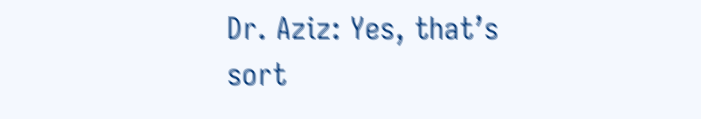Dr. Aziz: Yes, that’s sort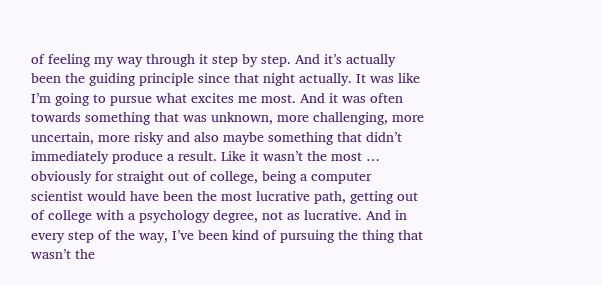of feeling my way through it step by step. And it’s actually been the guiding principle since that night actually. It was like I’m going to pursue what excites me most. And it was often towards something that was unknown, more challenging, more uncertain, more risky and also maybe something that didn’t immediately produce a result. Like it wasn’t the most … obviously for straight out of college, being a computer scientist would have been the most lucrative path, getting out of college with a psychology degree, not as lucrative. And in every step of the way, I’ve been kind of pursuing the thing that wasn’t the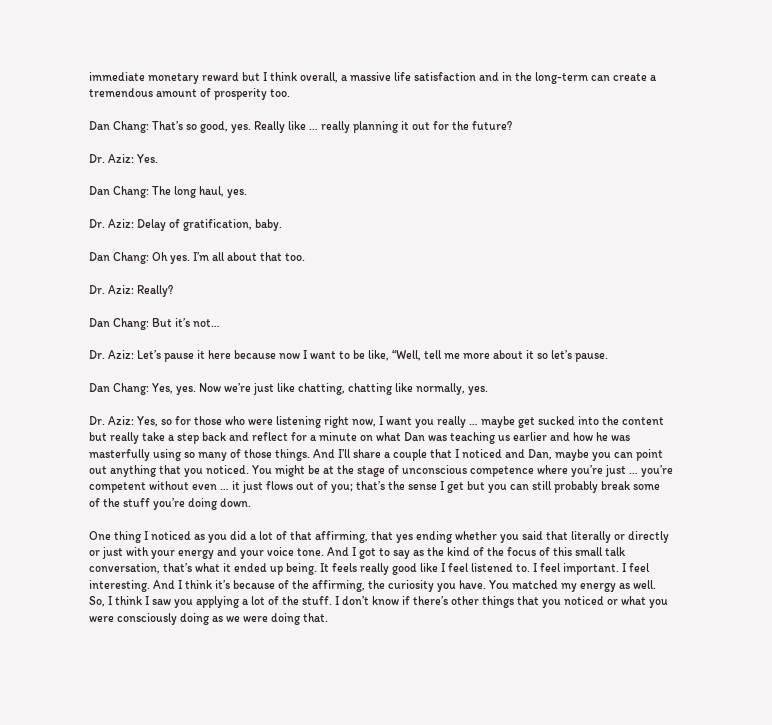immediate monetary reward but I think overall, a massive life satisfaction and in the long-term can create a tremendous amount of prosperity too.

Dan Chang: That’s so good, yes. Really like … really planning it out for the future?

Dr. Aziz: Yes.

Dan Chang: The long haul, yes.

Dr. Aziz: Delay of gratification, baby.

Dan Chang: Oh yes. I’m all about that too.

Dr. Aziz: Really?

Dan Chang: But it’s not…

Dr. Aziz: Let’s pause it here because now I want to be like, “Well, tell me more about it so let’s pause.

Dan Chang: Yes, yes. Now we’re just like chatting, chatting like normally, yes.

Dr. Aziz: Yes, so for those who were listening right now, I want you really … maybe get sucked into the content but really take a step back and reflect for a minute on what Dan was teaching us earlier and how he was masterfully using so many of those things. And I’ll share a couple that I noticed and Dan, maybe you can point out anything that you noticed. You might be at the stage of unconscious competence where you’re just … you’re competent without even … it just flows out of you; that’s the sense I get but you can still probably break some of the stuff you’re doing down.

One thing I noticed as you did a lot of that affirming, that yes ending whether you said that literally or directly or just with your energy and your voice tone. And I got to say as the kind of the focus of this small talk conversation, that’s what it ended up being. It feels really good like I feel listened to. I feel important. I feel interesting. And I think it’s because of the affirming, the curiosity you have. You matched my energy as well. So, I think I saw you applying a lot of the stuff. I don’t know if there’s other things that you noticed or what you were consciously doing as we were doing that.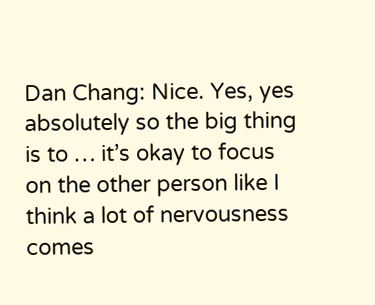Dan Chang: Nice. Yes, yes absolutely so the big thing is to … it’s okay to focus on the other person like I think a lot of nervousness comes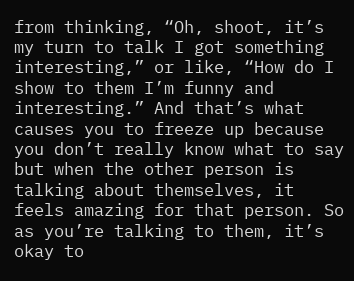from thinking, “Oh, shoot, it’s my turn to talk I got something interesting,” or like, “How do I show to them I’m funny and interesting.” And that’s what causes you to freeze up because you don’t really know what to say but when the other person is talking about themselves, it feels amazing for that person. So as you’re talking to them, it’s okay to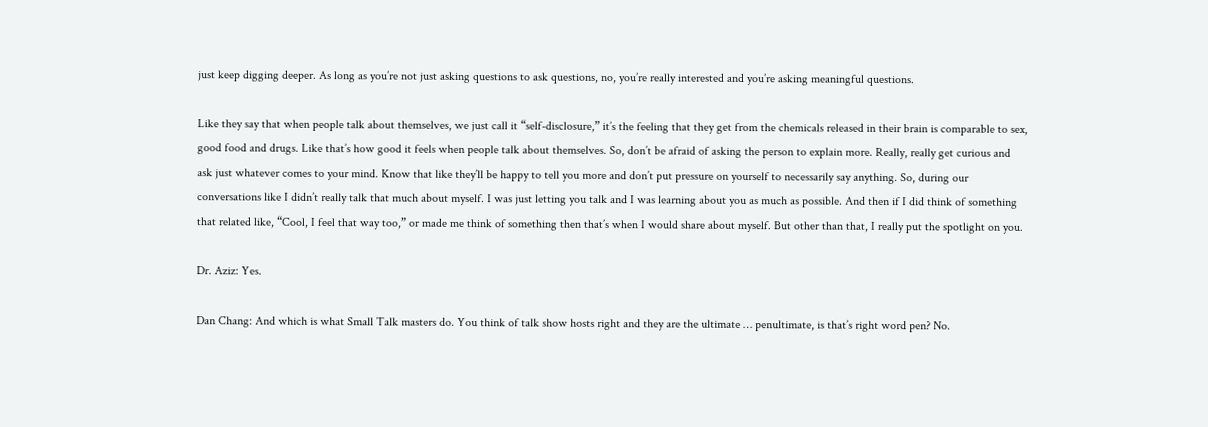just keep digging deeper. As long as you’re not just asking questions to ask questions, no, you’re really interested and you’re asking meaningful questions.

Like they say that when people talk about themselves, we just call it “self-disclosure,” it’s the feeling that they get from the chemicals released in their brain is comparable to sex, good food and drugs. Like that’s how good it feels when people talk about themselves. So, don’t be afraid of asking the person to explain more. Really, really get curious and ask just whatever comes to your mind. Know that like they’ll be happy to tell you more and don’t put pressure on yourself to necessarily say anything. So, during our conversations like I didn’t really talk that much about myself. I was just letting you talk and I was learning about you as much as possible. And then if I did think of something that related like, “Cool, I feel that way too,” or made me think of something then that’s when I would share about myself. But other than that, I really put the spotlight on you.

Dr. Aziz: Yes.

Dan Chang: And which is what Small Talk masters do. You think of talk show hosts right and they are the ultimate … penultimate, is that’s right word pen? No.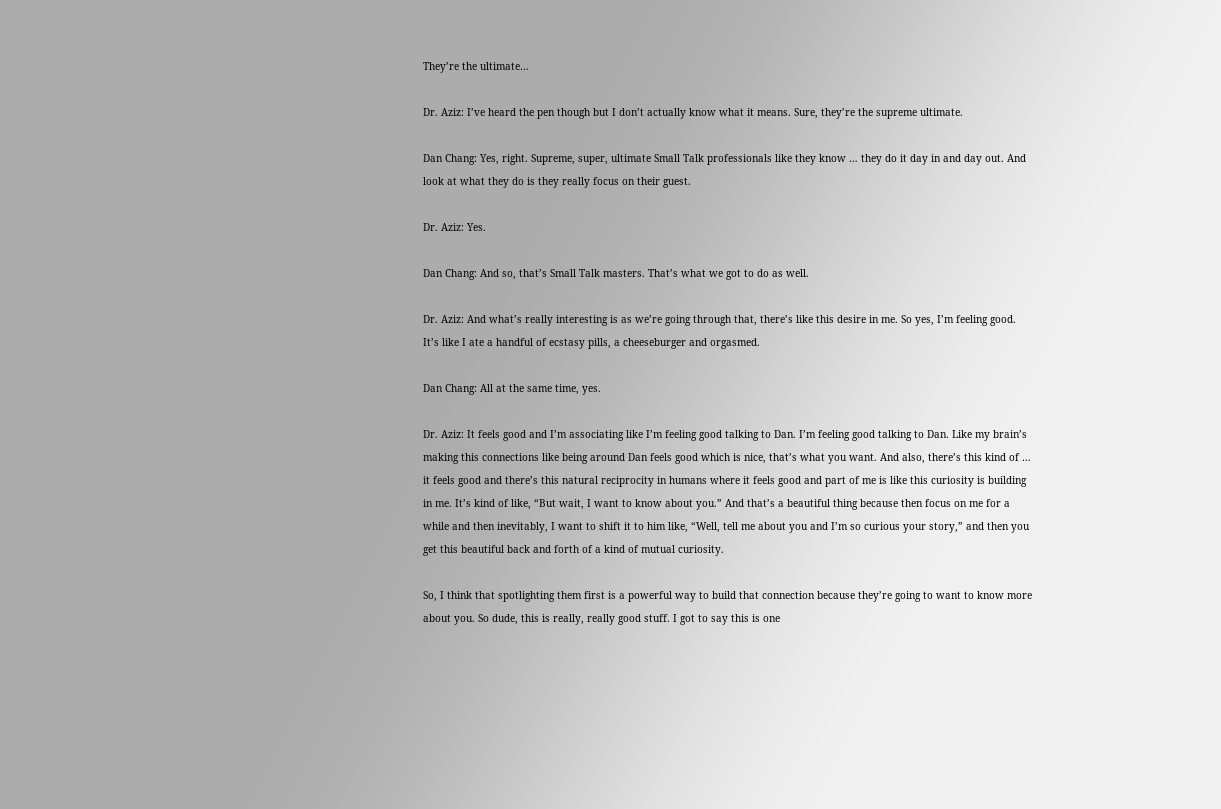They’re the ultimate…

Dr. Aziz: I’ve heard the pen though but I don’t actually know what it means. Sure, they’re the supreme ultimate.

Dan Chang: Yes, right. Supreme, super, ultimate Small Talk professionals like they know … they do it day in and day out. And look at what they do is they really focus on their guest.

Dr. Aziz: Yes.

Dan Chang: And so, that’s Small Talk masters. That’s what we got to do as well.

Dr. Aziz: And what’s really interesting is as we’re going through that, there’s like this desire in me. So yes, I’m feeling good. It’s like I ate a handful of ecstasy pills, a cheeseburger and orgasmed.

Dan Chang: All at the same time, yes.

Dr. Aziz: It feels good and I’m associating like I’m feeling good talking to Dan. I’m feeling good talking to Dan. Like my brain’s making this connections like being around Dan feels good which is nice, that’s what you want. And also, there’s this kind of … it feels good and there’s this natural reciprocity in humans where it feels good and part of me is like this curiosity is building in me. It’s kind of like, “But wait, I want to know about you.” And that’s a beautiful thing because then focus on me for a while and then inevitably, I want to shift it to him like, “Well, tell me about you and I’m so curious your story,” and then you get this beautiful back and forth of a kind of mutual curiosity.

So, I think that spotlighting them first is a powerful way to build that connection because they’re going to want to know more about you. So dude, this is really, really good stuff. I got to say this is one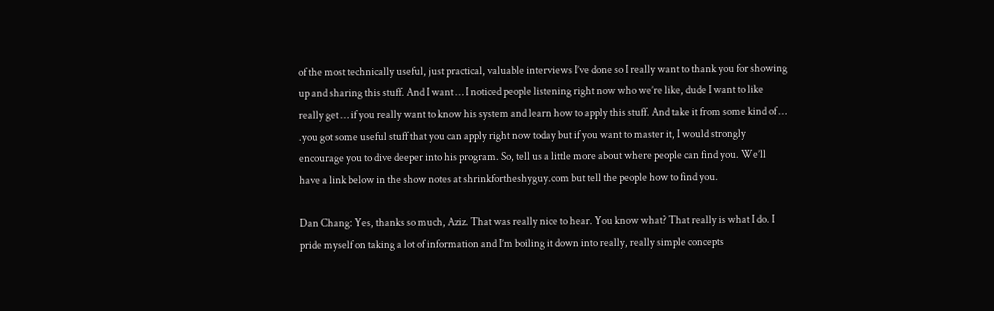of the most technically useful, just practical, valuable interviews I’ve done so I really want to thank you for showing up and sharing this stuff. And I want … I noticed people listening right now who we’re like, dude I want to like really get … if you really want to know his system and learn how to apply this stuff. And take it from some kind of … .you got some useful stuff that you can apply right now today but if you want to master it, I would strongly encourage you to dive deeper into his program. So, tell us a little more about where people can find you. We’ll have a link below in the show notes at shrinkfortheshyguy.com but tell the people how to find you.

Dan Chang: Yes, thanks so much, Aziz. That was really nice to hear. You know what? That really is what I do. I pride myself on taking a lot of information and I’m boiling it down into really, really simple concepts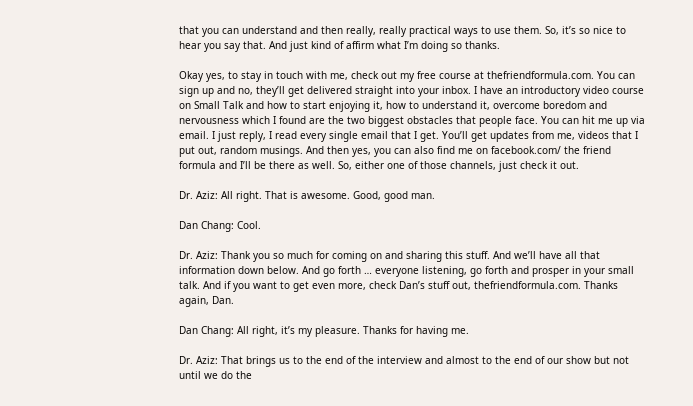that you can understand and then really, really practical ways to use them. So, it’s so nice to hear you say that. And just kind of affirm what I’m doing so thanks.

Okay yes, to stay in touch with me, check out my free course at thefriendformula.com. You can sign up and no, they’ll get delivered straight into your inbox. I have an introductory video course on Small Talk and how to start enjoying it, how to understand it, overcome boredom and nervousness which I found are the two biggest obstacles that people face. You can hit me up via email. I just reply, I read every single email that I get. You’ll get updates from me, videos that I put out, random musings. And then yes, you can also find me on facebook.com/ the friend formula and I’ll be there as well. So, either one of those channels, just check it out.

Dr. Aziz: All right. That is awesome. Good, good man.

Dan Chang: Cool.

Dr. Aziz: Thank you so much for coming on and sharing this stuff. And we’ll have all that information down below. And go forth … everyone listening, go forth and prosper in your small talk. And if you want to get even more, check Dan’s stuff out, thefriendformula.com. Thanks again, Dan.

Dan Chang: All right, it’s my pleasure. Thanks for having me.

Dr. Aziz: That brings us to the end of the interview and almost to the end of our show but not until we do the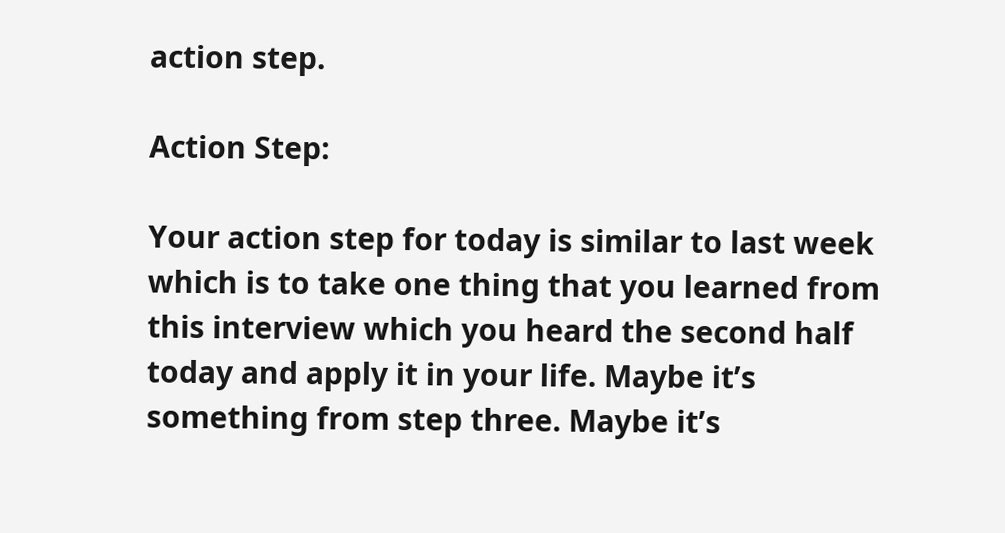action step.

Action Step:

Your action step for today is similar to last week which is to take one thing that you learned from this interview which you heard the second half today and apply it in your life. Maybe it’s something from step three. Maybe it’s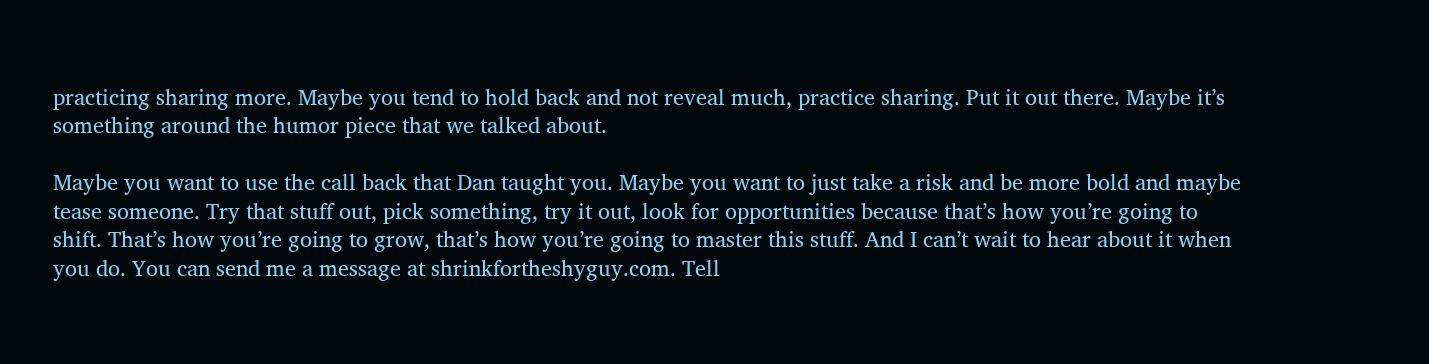practicing sharing more. Maybe you tend to hold back and not reveal much, practice sharing. Put it out there. Maybe it’s something around the humor piece that we talked about.

Maybe you want to use the call back that Dan taught you. Maybe you want to just take a risk and be more bold and maybe tease someone. Try that stuff out, pick something, try it out, look for opportunities because that’s how you’re going to shift. That’s how you’re going to grow, that’s how you’re going to master this stuff. And I can’t wait to hear about it when you do. You can send me a message at shrinkfortheshyguy.com. Tell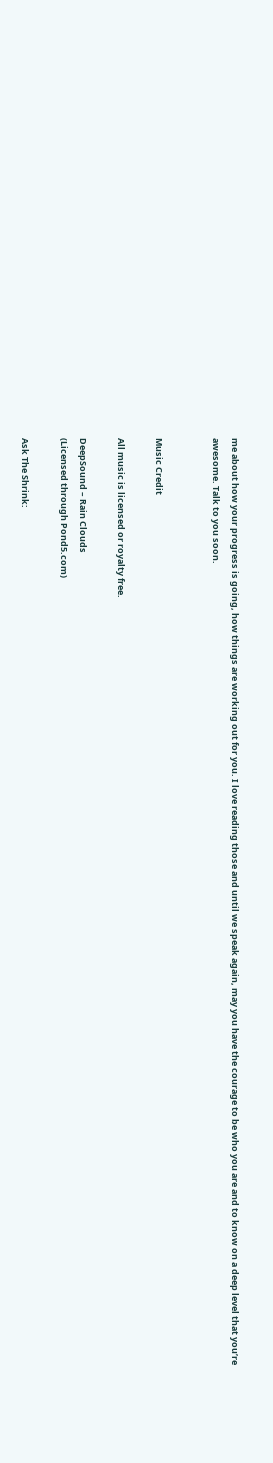me about how your progress is going, how things are working out for you. I love reading those and until we speak again, may you have the courage to be who you are and to know on a deep level that you’re awesome. Talk to you soon.


Music Credit

All music is licensed or royalty free.

DeepSound – Rain Clouds
(Licensed through Pond5.com)

Ask The Shrink: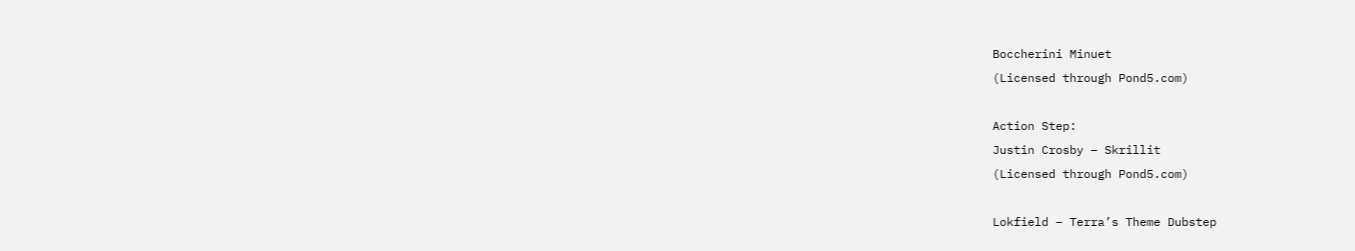Boccherini Minuet
(Licensed through Pond5.com)

Action Step:
Justin Crosby – Skrillit
(Licensed through Pond5.com)

Lokfield – Terra’s Theme Dubstep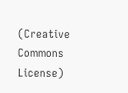(Creative Commons License)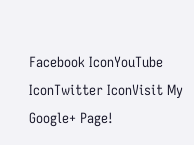Facebook IconYouTube IconTwitter IconVisit My Google+ Page!